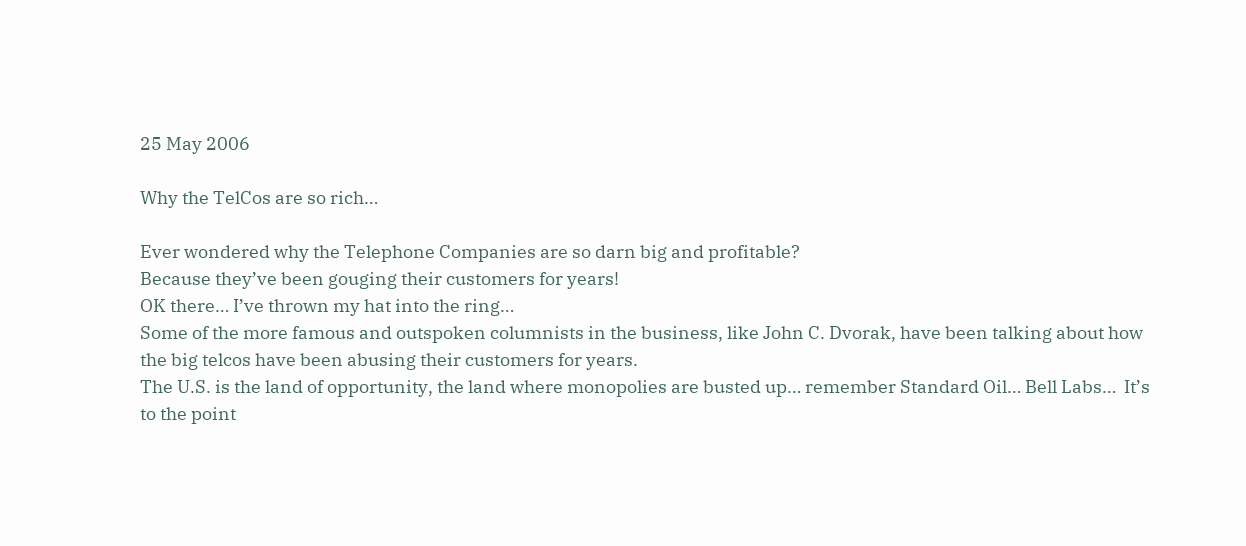25 May 2006

Why the TelCos are so rich…

Ever wondered why the Telephone Companies are so darn big and profitable?
Because they’ve been gouging their customers for years!
OK there… I’ve thrown my hat into the ring…
Some of the more famous and outspoken columnists in the business, like John C. Dvorak, have been talking about how the big telcos have been abusing their customers for years.
The U.S. is the land of opportunity, the land where monopolies are busted up… remember Standard Oil… Bell Labs…  It’s to the point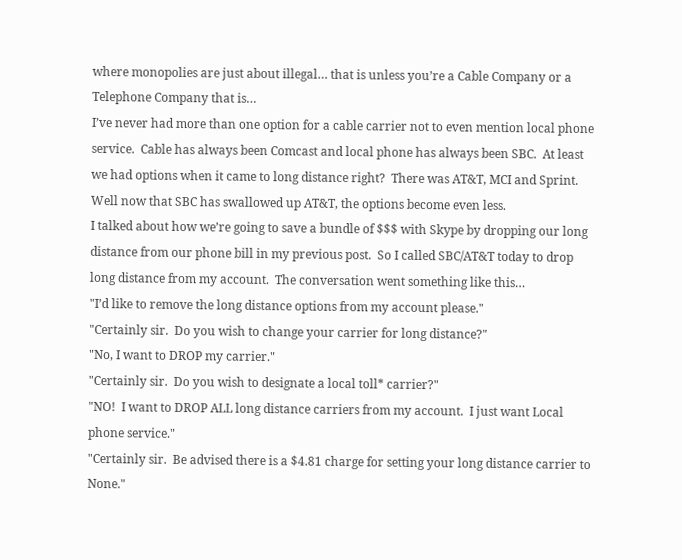where monopolies are just about illegal… that is unless you’re a Cable Company or a Telephone Company that is…
I’ve never had more than one option for a cable carrier not to even mention local phone service.  Cable has always been Comcast and local phone has always been SBC.  At least we had options when it came to long distance right?  There was AT&T, MCI and Sprint.  Well now that SBC has swallowed up AT&T, the options become even less.
I talked about how we’re going to save a bundle of $$$ with Skype by dropping our long distance from our phone bill in my previous post.  So I called SBC/AT&T today to drop long distance from my account.  The conversation went something like this…
"I’d like to remove the long distance options from my account please."
"Certainly sir.  Do you wish to change your carrier for long distance?"
"No, I want to DROP my carrier."
"Certainly sir.  Do you wish to designate a local toll* carrier?"
"NO!  I want to DROP ALL long distance carriers from my account.  I just want Local phone service."
"Certainly sir.  Be advised there is a $4.81 charge for setting your long distance carrier to None."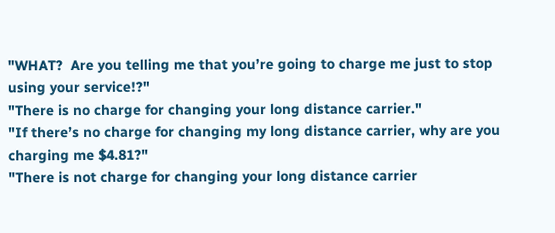"WHAT?  Are you telling me that you’re going to charge me just to stop using your service!?"
"There is no charge for changing your long distance carrier."
"If there’s no charge for changing my long distance carrier, why are you charging me $4.81?"
"There is not charge for changing your long distance carrier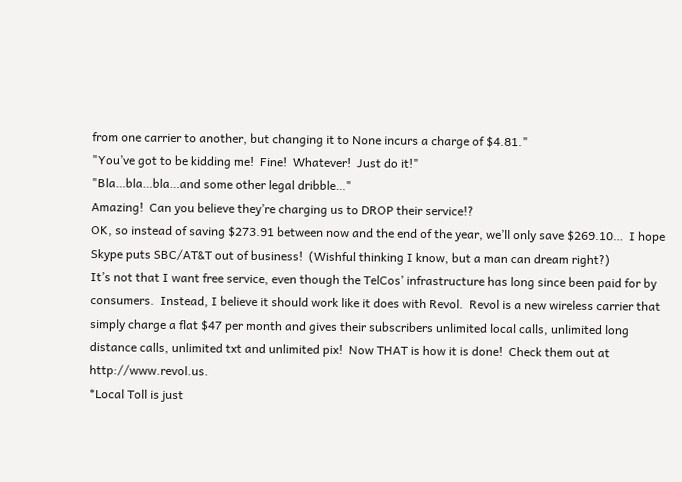from one carrier to another, but changing it to None incurs a charge of $4.81."
"You’ve got to be kidding me!  Fine!  Whatever!  Just do it!"
"Bla…bla…bla…and some other legal dribble…"
Amazing!  Can you believe they’re charging us to DROP their service!?
OK, so instead of saving $273.91 between now and the end of the year, we’ll only save $269.10…  I hope Skype puts SBC/AT&T out of business!  (Wishful thinking I know, but a man can dream right?)
It’s not that I want free service, even though the TelCos’ infrastructure has long since been paid for by consumers.  Instead, I believe it should work like it does with Revol.  Revol is a new wireless carrier that simply charge a flat $47 per month and gives their subscribers unlimited local calls, unlimited long distance calls, unlimited txt and unlimited pix!  Now THAT is how it is done!  Check them out at http://www.revol.us.
*Local Toll is just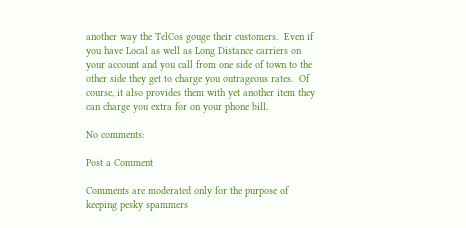another way the TelCos gouge their customers.  Even if you have Local as well as Long Distance carriers on your account and you call from one side of town to the other side they get to charge you outrageous rates.  Of course, it also provides them with yet another item they can charge you extra for on your phone bill.

No comments:

Post a Comment

Comments are moderated only for the purpose of keeping pesky spammers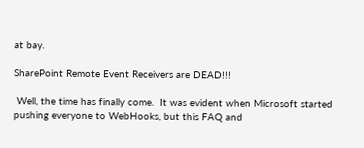at bay.

SharePoint Remote Event Receivers are DEAD!!!

 Well, the time has finally come.  It was evident when Microsoft started pushing everyone to WebHooks, but this FAQ and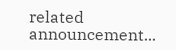related announcement...